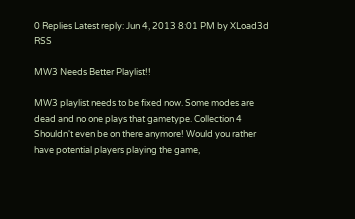0 Replies Latest reply: Jun 4, 2013 8:01 PM by XLoad3d RSS

MW3 Needs Better Playlist!!

MW3 playlist needs to be fixed now. Some modes are dead and no one plays that gametype. Collection 4 Shouldn't even be on there anymore! Would you rather have potential players playing the game,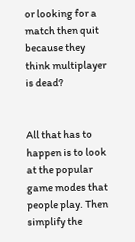or looking for a match then quit because they think multiplayer is dead?


All that has to happen is to look at the popular game modes that people play. Then simplify the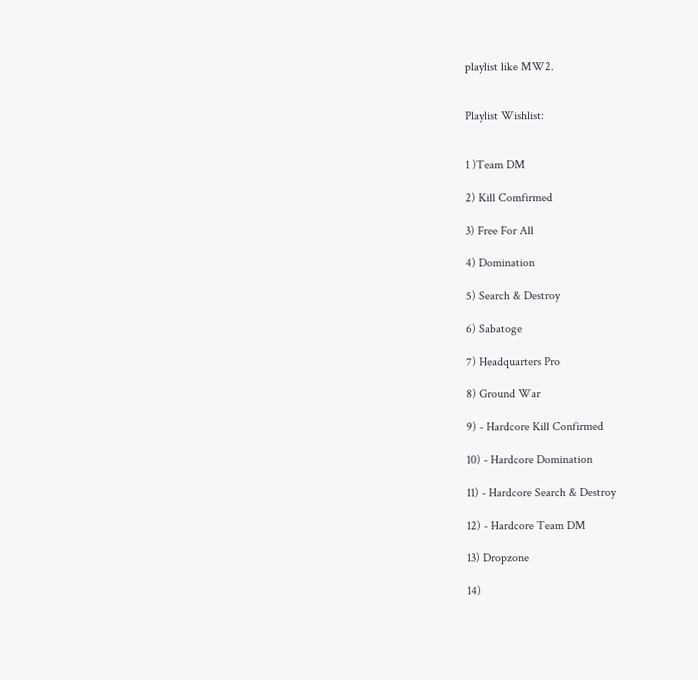playlist like MW2.


Playlist Wishlist:


1 )Team DM

2) Kill Comfirmed

3) Free For All

4) Domination

5) Search & Destroy

6) Sabatoge

7) Headquarters Pro

8) Ground War

9) - Hardcore Kill Confirmed

10) - Hardcore Domination

11) - Hardcore Search & Destroy

12) - Hardcore Team DM

13) Dropzone

14)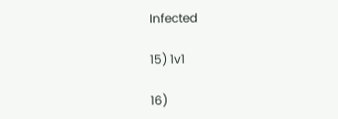Infected

15) 1v1

16)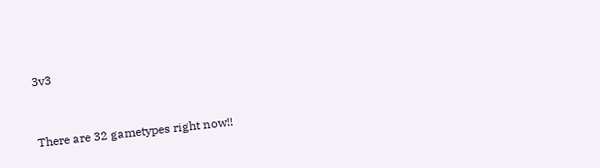3v3


There are 32 gametypes right now!!